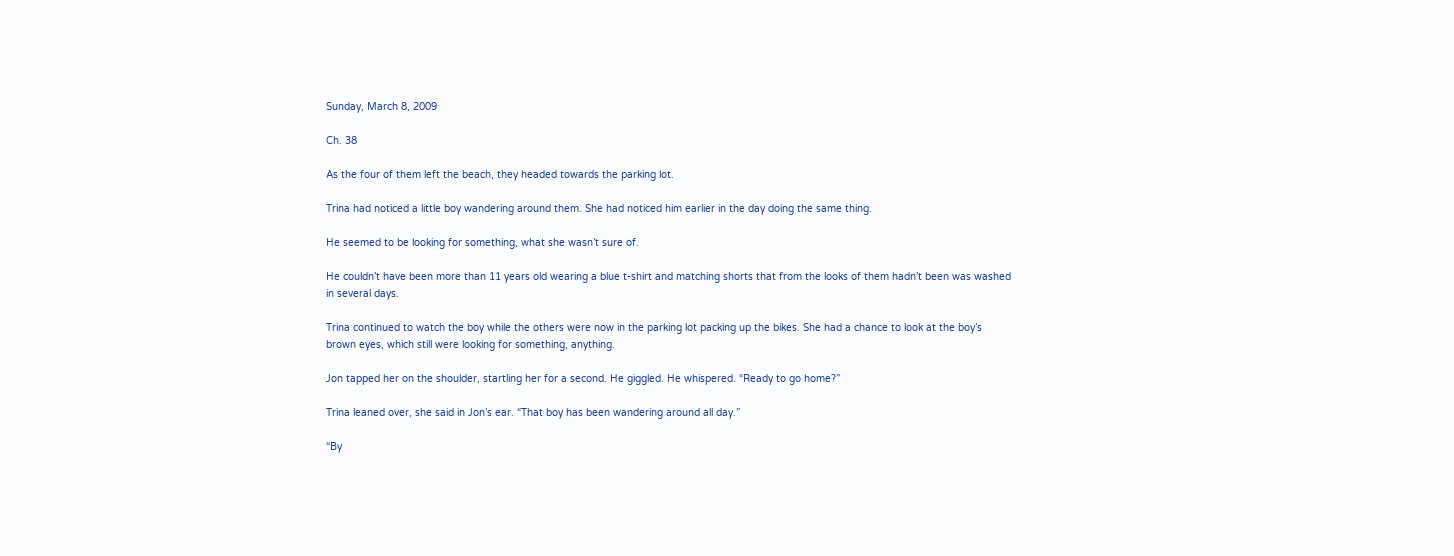Sunday, March 8, 2009

Ch. 38

As the four of them left the beach, they headed towards the parking lot.

Trina had noticed a little boy wandering around them. She had noticed him earlier in the day doing the same thing.

He seemed to be looking for something, what she wasn’t sure of.

He couldn’t have been more than 11 years old wearing a blue t-shirt and matching shorts that from the looks of them hadn’t been was washed in several days.

Trina continued to watch the boy while the others were now in the parking lot packing up the bikes. She had a chance to look at the boy’s brown eyes, which still were looking for something, anything.

Jon tapped her on the shoulder, startling her for a second. He giggled. He whispered. “Ready to go home?”

Trina leaned over, she said in Jon’s ear. “That boy has been wandering around all day.”

“By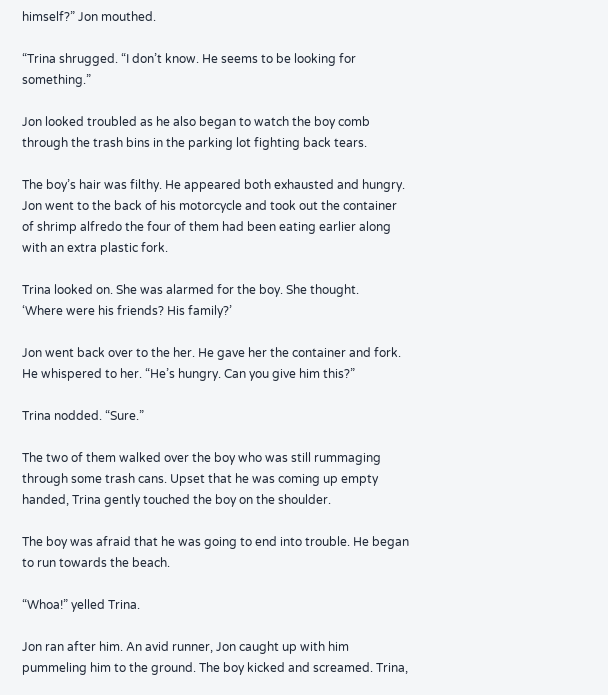himself?” Jon mouthed.

“Trina shrugged. “I don’t know. He seems to be looking for something.”

Jon looked troubled as he also began to watch the boy comb through the trash bins in the parking lot fighting back tears.

The boy’s hair was filthy. He appeared both exhausted and hungry. Jon went to the back of his motorcycle and took out the container of shrimp alfredo the four of them had been eating earlier along with an extra plastic fork.

Trina looked on. She was alarmed for the boy. She thought.
‘Where were his friends? His family?’

Jon went back over to the her. He gave her the container and fork. He whispered to her. “He’s hungry. Can you give him this?”

Trina nodded. “Sure.”

The two of them walked over the boy who was still rummaging through some trash cans. Upset that he was coming up empty handed, Trina gently touched the boy on the shoulder.

The boy was afraid that he was going to end into trouble. He began to run towards the beach.

“Whoa!” yelled Trina.

Jon ran after him. An avid runner, Jon caught up with him pummeling him to the ground. The boy kicked and screamed. Trina,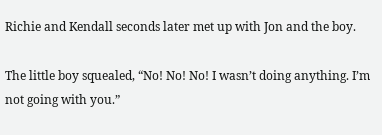Richie and Kendall seconds later met up with Jon and the boy.

The little boy squealed, “No! No! No! I wasn’t doing anything. I’m not going with you.”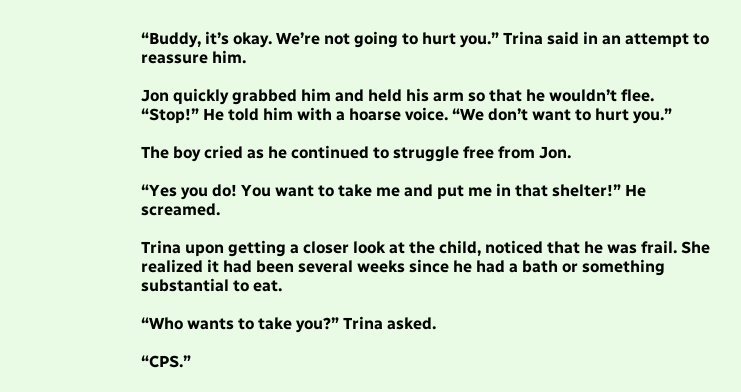“Buddy, it’s okay. We’re not going to hurt you.” Trina said in an attempt to reassure him.

Jon quickly grabbed him and held his arm so that he wouldn’t flee.
“Stop!” He told him with a hoarse voice. “We don’t want to hurt you.”

The boy cried as he continued to struggle free from Jon.

“Yes you do! You want to take me and put me in that shelter!” He screamed.

Trina upon getting a closer look at the child, noticed that he was frail. She realized it had been several weeks since he had a bath or something substantial to eat.

“Who wants to take you?” Trina asked.

“CPS.”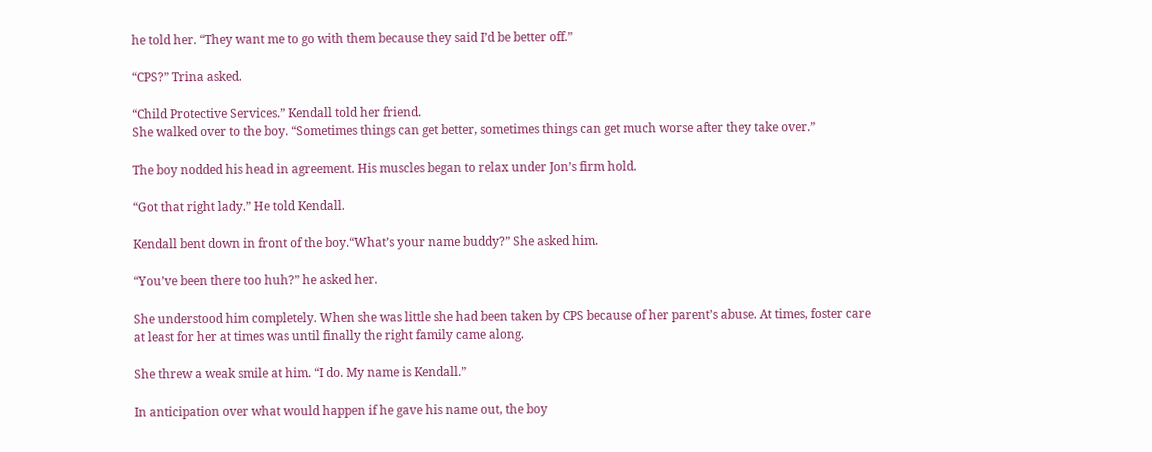he told her. “They want me to go with them because they said I’d be better off.”

“CPS?” Trina asked.

“Child Protective Services.” Kendall told her friend.
She walked over to the boy. “Sometimes things can get better, sometimes things can get much worse after they take over.”

The boy nodded his head in agreement. His muscles began to relax under Jon’s firm hold.

“Got that right lady.” He told Kendall.

Kendall bent down in front of the boy.“What’s your name buddy?” She asked him.

“You’ve been there too huh?” he asked her.

She understood him completely. When she was little she had been taken by CPS because of her parent’s abuse. At times, foster care at least for her at times was until finally the right family came along.

She threw a weak smile at him. “I do. My name is Kendall.”

In anticipation over what would happen if he gave his name out, the boy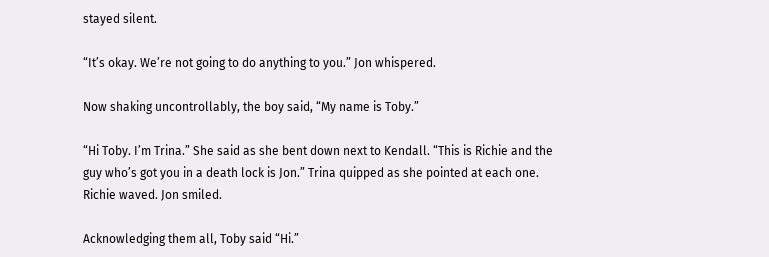stayed silent.

“It’s okay. We’re not going to do anything to you.” Jon whispered.

Now shaking uncontrollably, the boy said, “My name is Toby.”

“Hi Toby. I’m Trina.” She said as she bent down next to Kendall. “This is Richie and the guy who’s got you in a death lock is Jon.” Trina quipped as she pointed at each one. Richie waved. Jon smiled.

Acknowledging them all, Toby said “Hi.”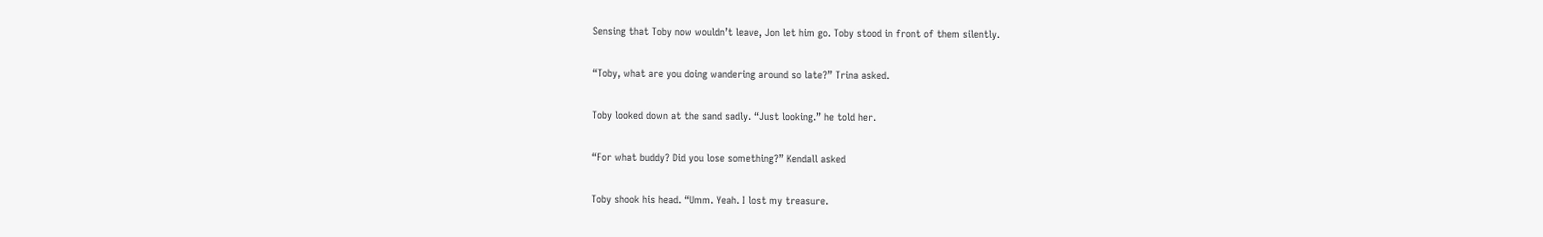Sensing that Toby now wouldn’t leave, Jon let him go. Toby stood in front of them silently.

“Toby, what are you doing wandering around so late?” Trina asked.

Toby looked down at the sand sadly. “Just looking.” he told her.

“For what buddy? Did you lose something?” Kendall asked

Toby shook his head. “Umm. Yeah. I lost my treasure.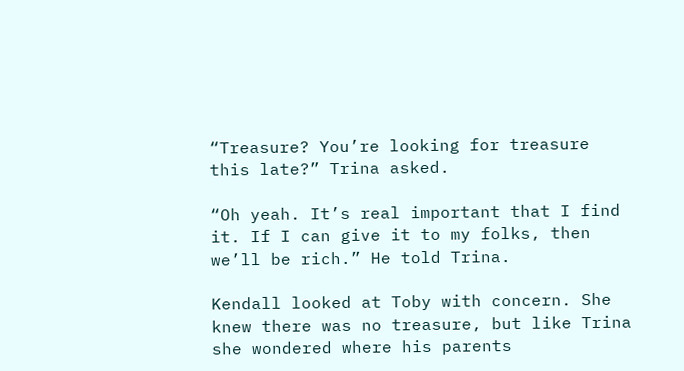“Treasure? You’re looking for treasure this late?” Trina asked.

“Oh yeah. It’s real important that I find it. If I can give it to my folks, then we’ll be rich.” He told Trina.

Kendall looked at Toby with concern. She knew there was no treasure, but like Trina she wondered where his parents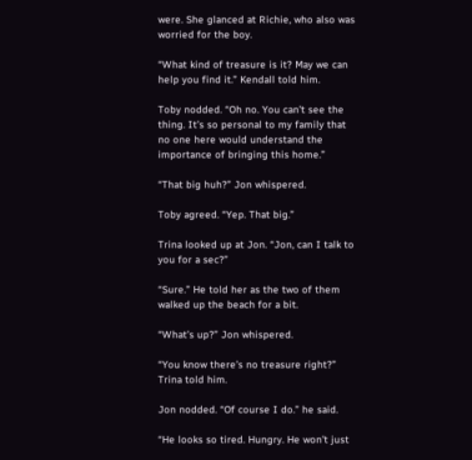were. She glanced at Richie, who also was worried for the boy.

“What kind of treasure is it? May we can help you find it.” Kendall told him.

Toby nodded. “Oh no. You can’t see the thing. It’s so personal to my family that no one here would understand the importance of bringing this home.”

“That big huh?” Jon whispered.

Toby agreed. “Yep. That big.”

Trina looked up at Jon. “Jon, can I talk to you for a sec?”

“Sure.” He told her as the two of them walked up the beach for a bit.

“What’s up?” Jon whispered.

“You know there’s no treasure right?” Trina told him.

Jon nodded. “Of course I do.” he said.

“He looks so tired. Hungry. He won’t just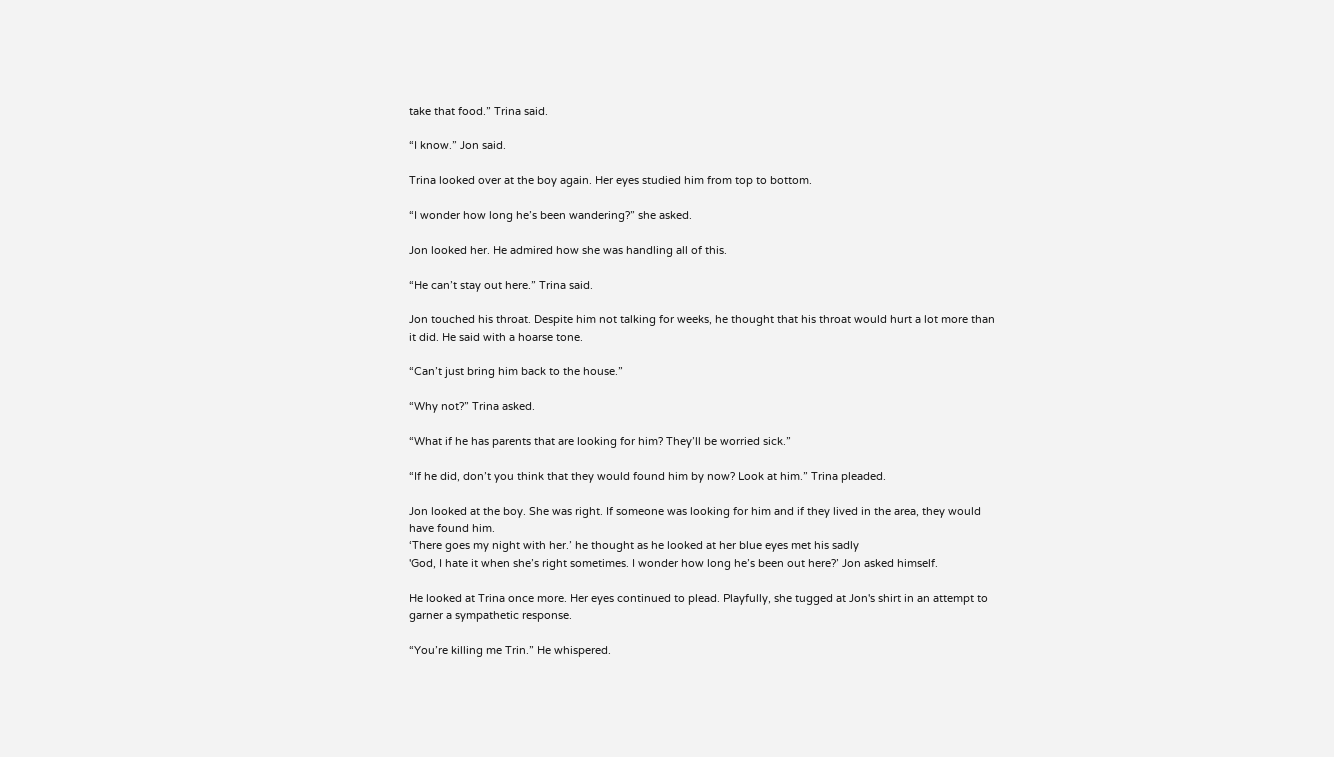take that food.” Trina said.

“I know.” Jon said.

Trina looked over at the boy again. Her eyes studied him from top to bottom.

“I wonder how long he’s been wandering?” she asked.

Jon looked her. He admired how she was handling all of this.

“He can’t stay out here.” Trina said.

Jon touched his throat. Despite him not talking for weeks, he thought that his throat would hurt a lot more than it did. He said with a hoarse tone.

“Can’t just bring him back to the house.”

“Why not?” Trina asked.

“What if he has parents that are looking for him? They’ll be worried sick.”

“If he did, don’t you think that they would found him by now? Look at him.” Trina pleaded.

Jon looked at the boy. She was right. If someone was looking for him and if they lived in the area, they would have found him.
‘There goes my night with her.’ he thought as he looked at her blue eyes met his sadly
'God, I hate it when she’s right sometimes. I wonder how long he’s been out here?’ Jon asked himself.

He looked at Trina once more. Her eyes continued to plead. Playfully, she tugged at Jon's shirt in an attempt to garner a sympathetic response.

“You’re killing me Trin.” He whispered.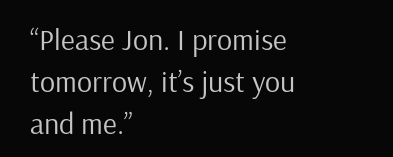“Please Jon. I promise tomorrow, it’s just you and me.”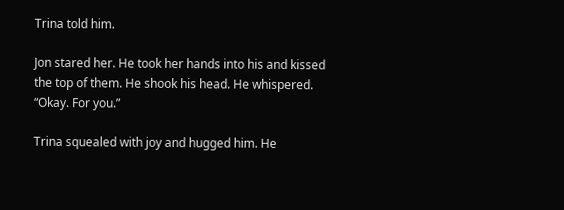Trina told him.

Jon stared her. He took her hands into his and kissed the top of them. He shook his head. He whispered. “Okay. For you.”

Trina squealed with joy and hugged him. He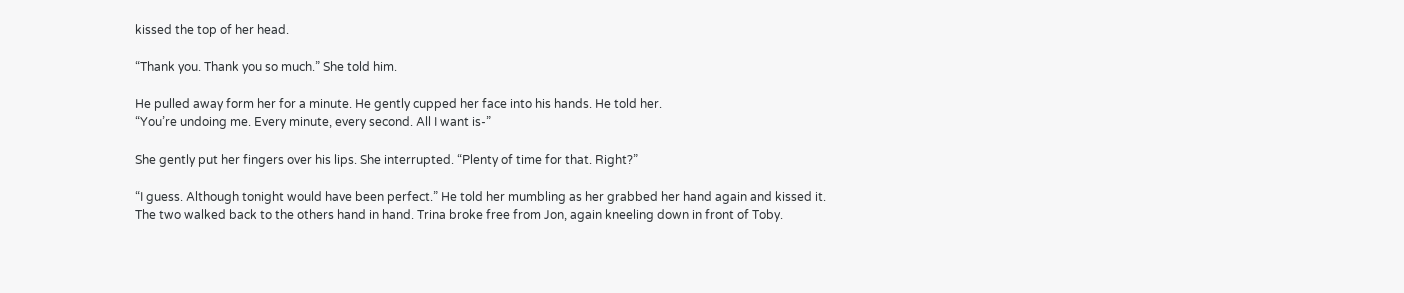kissed the top of her head.

“Thank you. Thank you so much.” She told him.

He pulled away form her for a minute. He gently cupped her face into his hands. He told her.
“You’re undoing me. Every minute, every second. All I want is-”

She gently put her fingers over his lips. She interrupted. “Plenty of time for that. Right?”

“I guess. Although tonight would have been perfect.” He told her mumbling as her grabbed her hand again and kissed it.
The two walked back to the others hand in hand. Trina broke free from Jon, again kneeling down in front of Toby.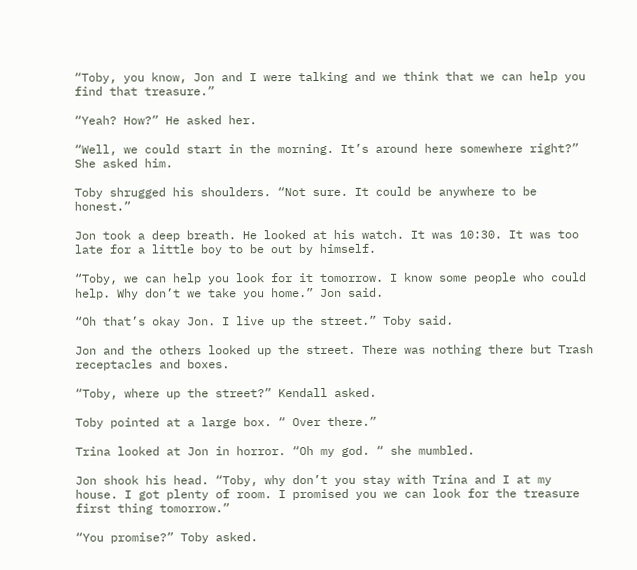“Toby, you know, Jon and I were talking and we think that we can help you find that treasure.”

“Yeah? How?” He asked her.

“Well, we could start in the morning. It’s around here somewhere right?” She asked him.

Toby shrugged his shoulders. “Not sure. It could be anywhere to be honest.”

Jon took a deep breath. He looked at his watch. It was 10:30. It was too late for a little boy to be out by himself.

“Toby, we can help you look for it tomorrow. I know some people who could help. Why don’t we take you home.” Jon said.

“Oh that’s okay Jon. I live up the street.” Toby said.

Jon and the others looked up the street. There was nothing there but Trash receptacles and boxes.

“Toby, where up the street?” Kendall asked.

Toby pointed at a large box. “ Over there.”

Trina looked at Jon in horror. “Oh my god. “ she mumbled.

Jon shook his head. “Toby, why don’t you stay with Trina and I at my house. I got plenty of room. I promised you we can look for the treasure first thing tomorrow.”

“You promise?” Toby asked.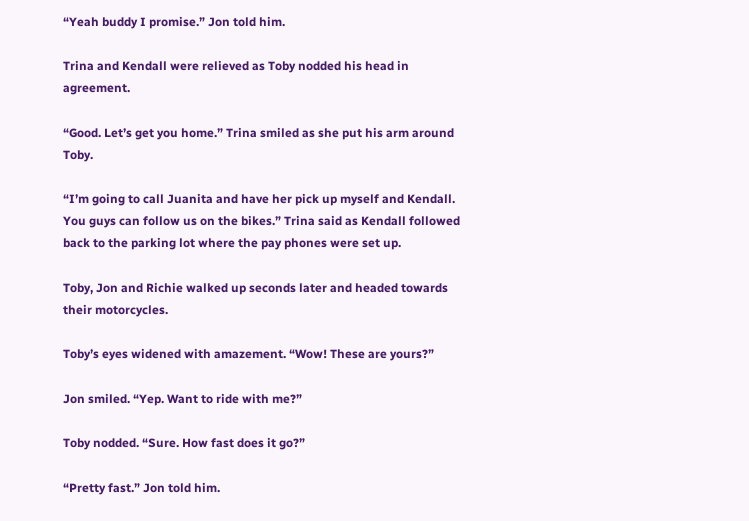“Yeah buddy I promise.” Jon told him.

Trina and Kendall were relieved as Toby nodded his head in agreement.

“Good. Let’s get you home.” Trina smiled as she put his arm around Toby.

“I’m going to call Juanita and have her pick up myself and Kendall. You guys can follow us on the bikes.” Trina said as Kendall followed back to the parking lot where the pay phones were set up.

Toby, Jon and Richie walked up seconds later and headed towards their motorcycles.

Toby’s eyes widened with amazement. “Wow! These are yours?”

Jon smiled. “Yep. Want to ride with me?”

Toby nodded. “Sure. How fast does it go?”

“Pretty fast.” Jon told him.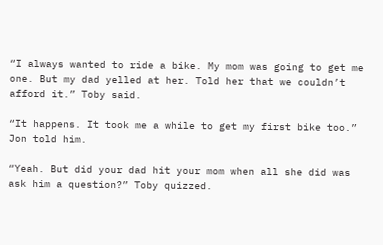“I always wanted to ride a bike. My mom was going to get me one. But my dad yelled at her. Told her that we couldn’t afford it.” Toby said.

“It happens. It took me a while to get my first bike too.” Jon told him.

“Yeah. But did your dad hit your mom when all she did was ask him a question?” Toby quizzed.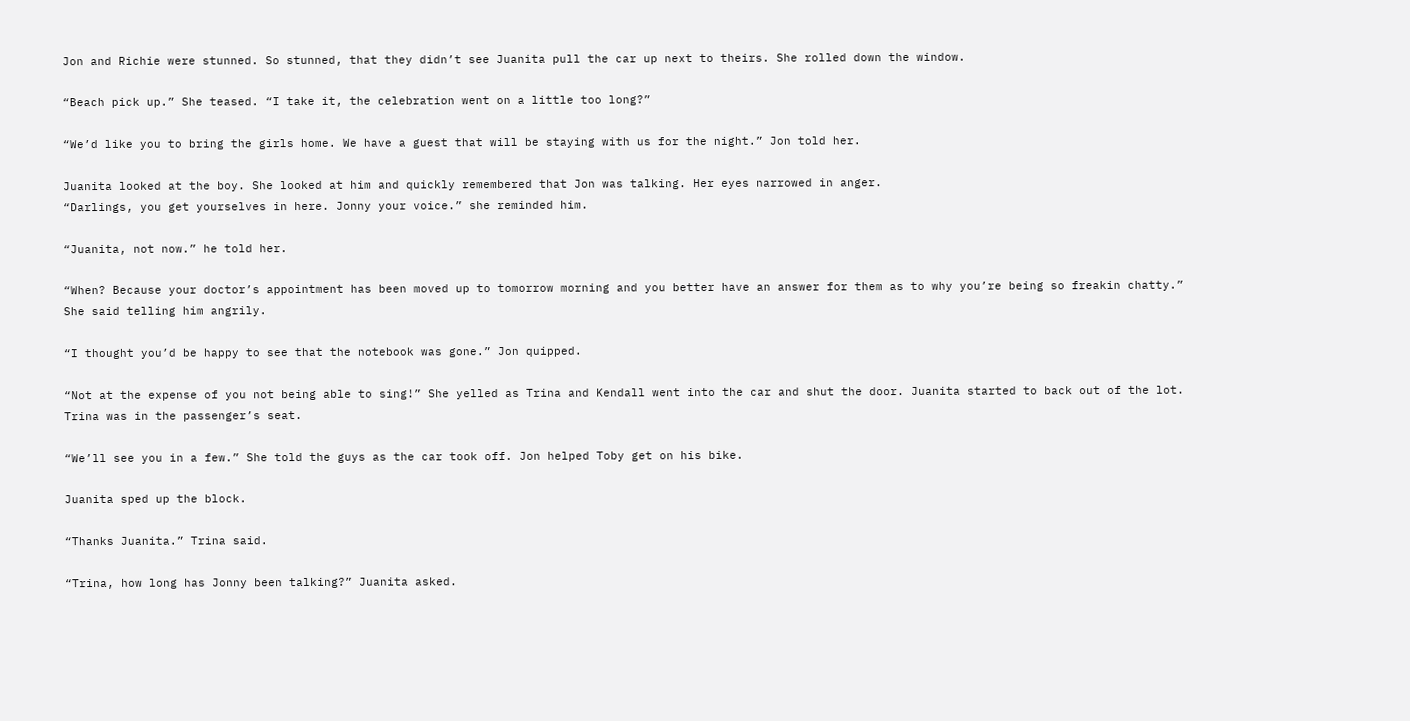Jon and Richie were stunned. So stunned, that they didn’t see Juanita pull the car up next to theirs. She rolled down the window.

“Beach pick up.” She teased. “I take it, the celebration went on a little too long?”

“We’d like you to bring the girls home. We have a guest that will be staying with us for the night.” Jon told her.

Juanita looked at the boy. She looked at him and quickly remembered that Jon was talking. Her eyes narrowed in anger.
“Darlings, you get yourselves in here. Jonny your voice.” she reminded him.

“Juanita, not now.” he told her.

“When? Because your doctor’s appointment has been moved up to tomorrow morning and you better have an answer for them as to why you’re being so freakin chatty.” She said telling him angrily.

“I thought you’d be happy to see that the notebook was gone.” Jon quipped.

“Not at the expense of you not being able to sing!” She yelled as Trina and Kendall went into the car and shut the door. Juanita started to back out of the lot. Trina was in the passenger’s seat.

“We’ll see you in a few.” She told the guys as the car took off. Jon helped Toby get on his bike.

Juanita sped up the block.

“Thanks Juanita.” Trina said.

“Trina, how long has Jonny been talking?” Juanita asked.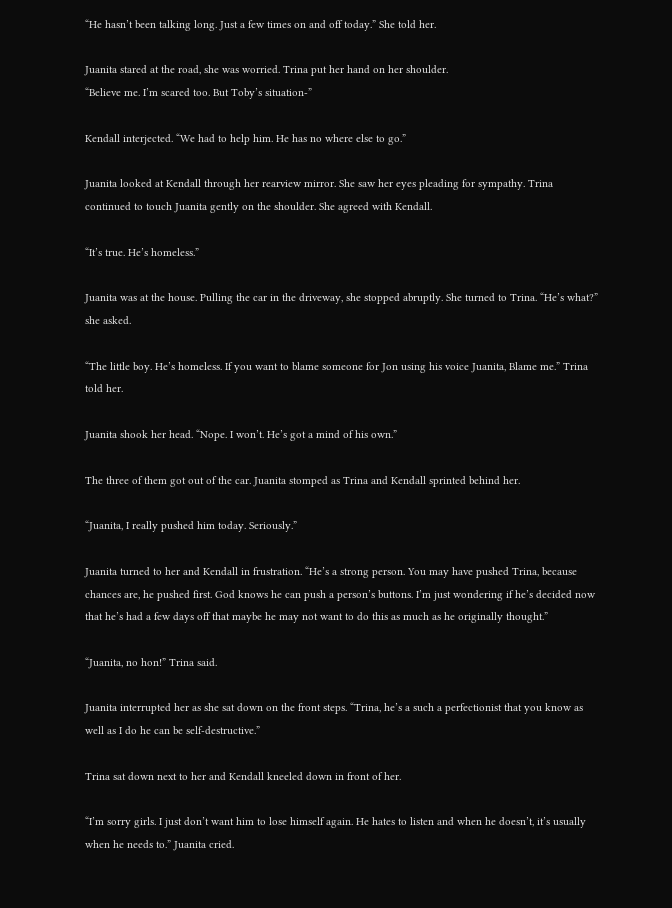“He hasn’t been talking long. Just a few times on and off today.” She told her.

Juanita stared at the road, she was worried. Trina put her hand on her shoulder.
“Believe me. I’m scared too. But Toby’s situation-”

Kendall interjected. “We had to help him. He has no where else to go.”

Juanita looked at Kendall through her rearview mirror. She saw her eyes pleading for sympathy. Trina continued to touch Juanita gently on the shoulder. She agreed with Kendall.

“It’s true. He’s homeless.”

Juanita was at the house. Pulling the car in the driveway, she stopped abruptly. She turned to Trina. “He’s what?” she asked.

“The little boy. He’s homeless. If you want to blame someone for Jon using his voice Juanita, Blame me.” Trina told her.

Juanita shook her head. “Nope. I won’t. He’s got a mind of his own.”

The three of them got out of the car. Juanita stomped as Trina and Kendall sprinted behind her.

“Juanita, I really pushed him today. Seriously.”

Juanita turned to her and Kendall in frustration. “He’s a strong person. You may have pushed Trina, because chances are, he pushed first. God knows he can push a person’s buttons. I’m just wondering if he’s decided now that he’s had a few days off that maybe he may not want to do this as much as he originally thought.”

“Juanita, no hon!” Trina said.

Juanita interrupted her as she sat down on the front steps. “Trina, he’s a such a perfectionist that you know as well as I do he can be self-destructive.”

Trina sat down next to her and Kendall kneeled down in front of her.

“I’m sorry girls. I just don’t want him to lose himself again. He hates to listen and when he doesn’t, it’s usually when he needs to.” Juanita cried.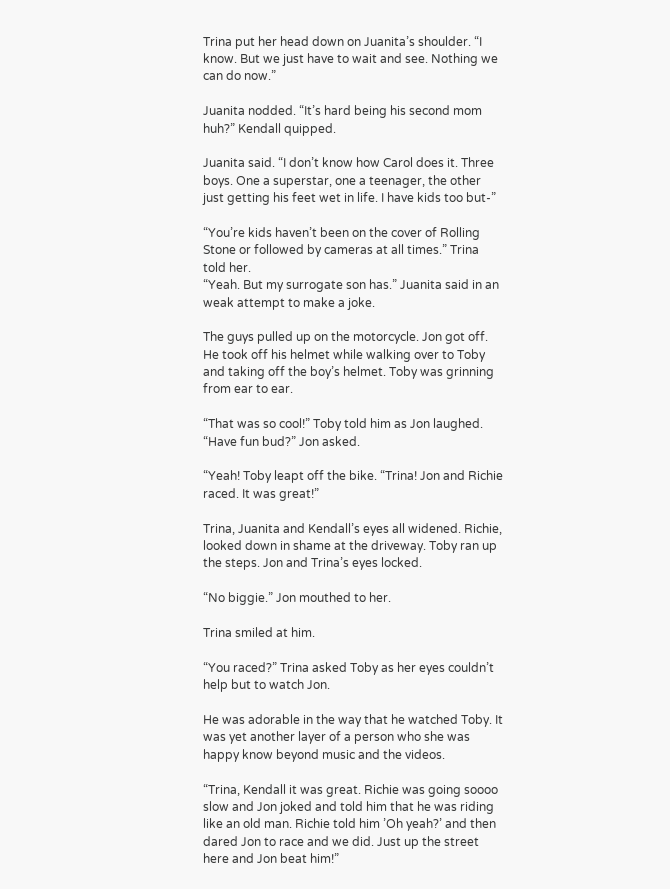Trina put her head down on Juanita’s shoulder. “I know. But we just have to wait and see. Nothing we can do now.”

Juanita nodded. “It’s hard being his second mom huh?” Kendall quipped.

Juanita said. “I don’t know how Carol does it. Three boys. One a superstar, one a teenager, the other just getting his feet wet in life. I have kids too but-”

“You’re kids haven’t been on the cover of Rolling Stone or followed by cameras at all times.” Trina told her.
“Yeah. But my surrogate son has.” Juanita said in an weak attempt to make a joke.

The guys pulled up on the motorcycle. Jon got off. He took off his helmet while walking over to Toby and taking off the boy’s helmet. Toby was grinning from ear to ear.

“That was so cool!” Toby told him as Jon laughed. “Have fun bud?” Jon asked.

“Yeah! Toby leapt off the bike. “Trina! Jon and Richie raced. It was great!”

Trina, Juanita and Kendall’s eyes all widened. Richie, looked down in shame at the driveway. Toby ran up the steps. Jon and Trina’s eyes locked.

“No biggie.” Jon mouthed to her.

Trina smiled at him.

“You raced?” Trina asked Toby as her eyes couldn’t help but to watch Jon.

He was adorable in the way that he watched Toby. It was yet another layer of a person who she was happy know beyond music and the videos.

“Trina, Kendall it was great. Richie was going soooo slow and Jon joked and told him that he was riding like an old man. Richie told him ’Oh yeah?’ and then dared Jon to race and we did. Just up the street here and Jon beat him!”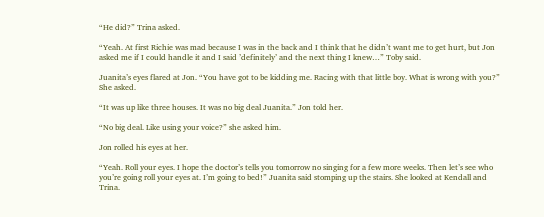“He did?” Trina asked.

“Yeah. At first Richie was mad because I was in the back and I think that he didn’t want me to get hurt, but Jon asked me if I could handle it and I said ’definitely’ and the next thing I knew…” Toby said.

Juanita’s eyes flared at Jon. “You have got to be kidding me. Racing with that little boy. What is wrong with you?” She asked.

“It was up like three houses. It was no big deal Juanita.” Jon told her.

“No big deal. Like using your voice?” she asked him.

Jon rolled his eyes at her.

“Yeah. Roll your eyes. I hope the doctor’s tells you tomorrow no singing for a few more weeks. Then let’s see who you’re going roll your eyes at. I’m going to bed!” Juanita said stomping up the stairs. She looked at Kendall and Trina.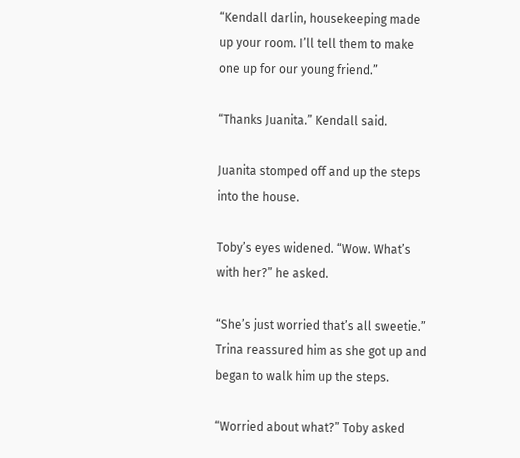“Kendall darlin, housekeeping made up your room. I’ll tell them to make one up for our young friend.”

“Thanks Juanita.” Kendall said.

Juanita stomped off and up the steps into the house.

Toby’s eyes widened. “Wow. What’s with her?” he asked.

“She’s just worried that’s all sweetie.” Trina reassured him as she got up and began to walk him up the steps.

“Worried about what?” Toby asked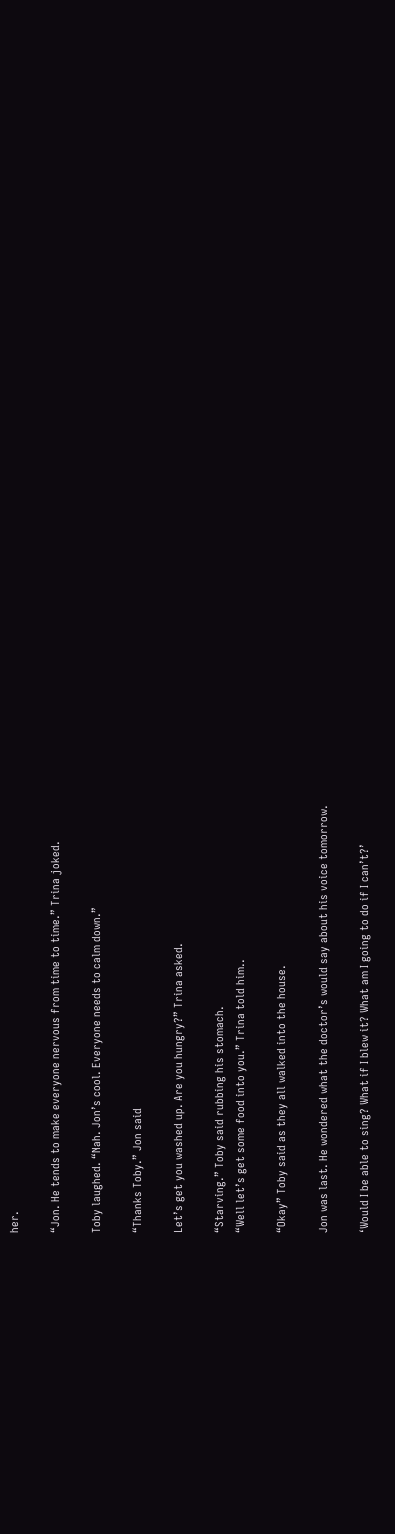her.

“Jon. He tends to make everyone nervous from time to time.” Trina joked.

Toby laughed. “Nah. Jon’s cool. Everyone needs to calm down.”

“Thanks Toby.” Jon said

Let’s get you washed up. Are you hungry?” Trina asked.

“Starving.” Toby said rubbing his stomach.
“Well let’s get some food into you.” Trina told him..

“Okay” Toby said as they all walked into the house.

Jon was last. He wondered what the doctor’s would say about his voice tomorrow.

‘Would I be able to sing? What if I blew it? What am I going to do if I can’t?’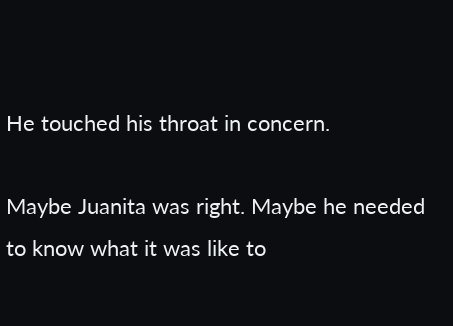He touched his throat in concern.

Maybe Juanita was right. Maybe he needed to know what it was like to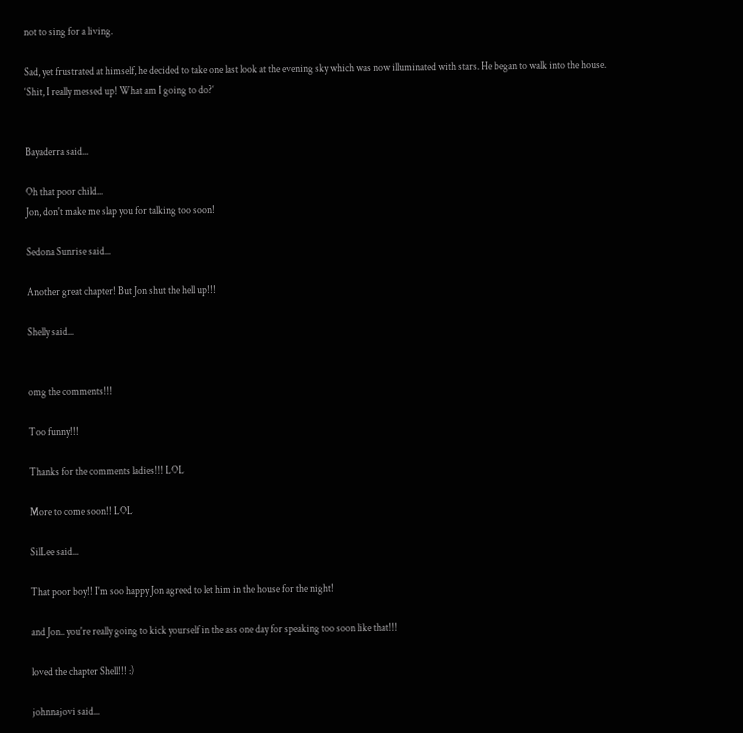not to sing for a living.

Sad, yet frustrated at himself, he decided to take one last look at the evening sky which was now illuminated with stars. He began to walk into the house.
‘Shit, I really messed up! What am I going to do?‘


Bayaderra said...

Oh that poor child...
Jon, don't make me slap you for talking too soon!

Sedona Sunrise said...

Another great chapter! But Jon shut the hell up!!!

Shelly said...


omg the comments!!!

Too funny!!!

Thanks for the comments ladies!!! LOL

More to come soon!! LOL

SilLee said...

That poor boy!! I'm soo happy Jon agreed to let him in the house for the night!

and Jon.. you're really going to kick yourself in the ass one day for speaking too soon like that!!!

loved the chapter Shell!!! :)

johnnajovi said...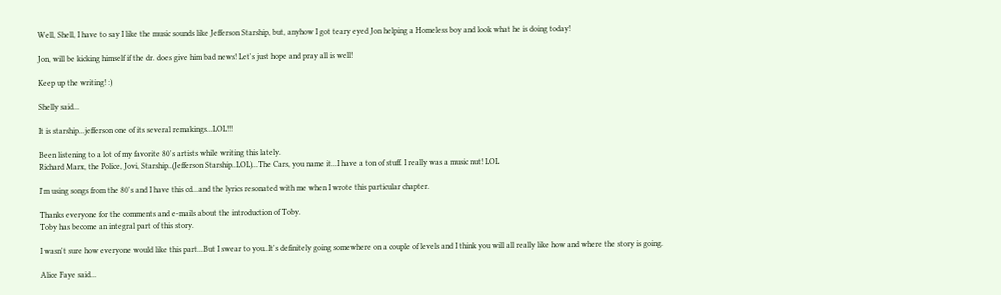Well, Shell, I have to say I like the music sounds like Jefferson Starship, but, anyhow I got teary eyed Jon helping a Homeless boy and look what he is doing today!

Jon, will be kicking himself if the dr. does give him bad news! Let's just hope and pray all is well!

Keep up the writing! :)

Shelly said...

It is starship...jefferson one of its several remakings...LOL!!!

Been listening to a lot of my favorite 80's artists while writing this lately.
Richard Marx, the Police, Jovi, Starship..(Jefferson Starship..LOL)...The Cars, you name it...I have a ton of stuff. I really was a music nut! LOL

I'm using songs from the 80's and I have this cd...and the lyrics resonated with me when I wrote this particular chapter.

Thanks everyone for the comments and e-mails about the introduction of Toby.
Toby has become an integral part of this story.

I wasn't sure how everyone would like this part...But I swear to you..It's definitely going somewhere on a couple of levels and I think you will all really like how and where the story is going.

Alice Faye said...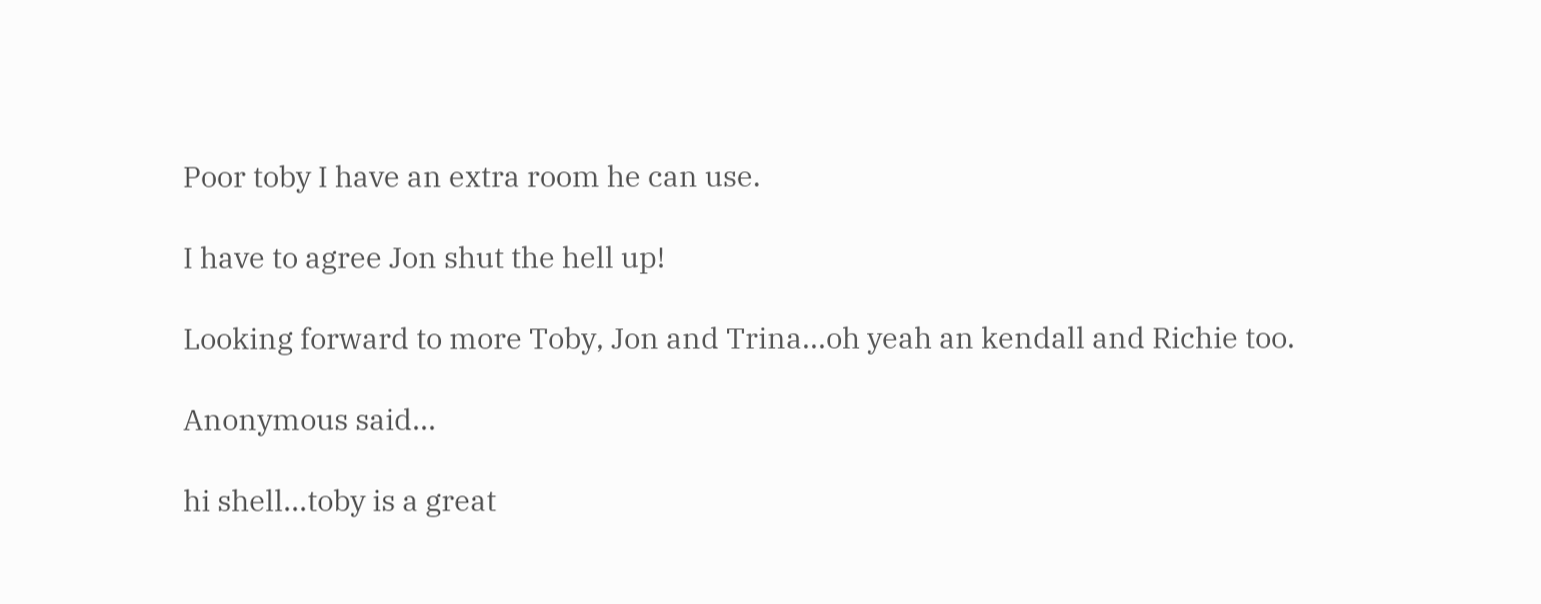Poor toby I have an extra room he can use.

I have to agree Jon shut the hell up!

Looking forward to more Toby, Jon and Trina...oh yeah an kendall and Richie too.

Anonymous said...

hi shell...toby is a great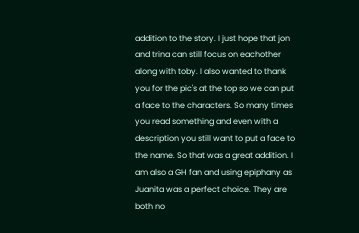addition to the story. I just hope that jon and trina can still focus on eachother along with toby. I also wanted to thank you for the pic's at the top so we can put a face to the characters. So many times you read something and even with a description you still want to put a face to the name. So that was a great addition. I am also a GH fan and using epiphany as Juanita was a perfect choice. They are both no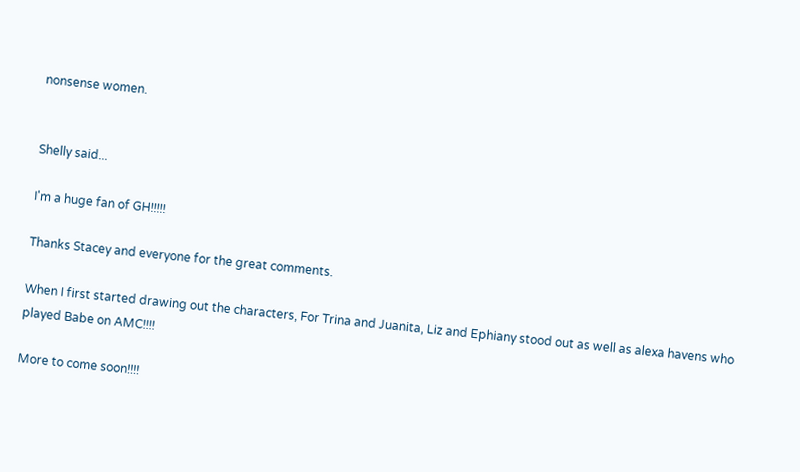nonsense women.


Shelly said...

I'm a huge fan of GH!!!!!

Thanks Stacey and everyone for the great comments.

When I first started drawing out the characters, For Trina and Juanita, Liz and Ephiany stood out as well as alexa havens who played Babe on AMC!!!!

More to come soon!!!!